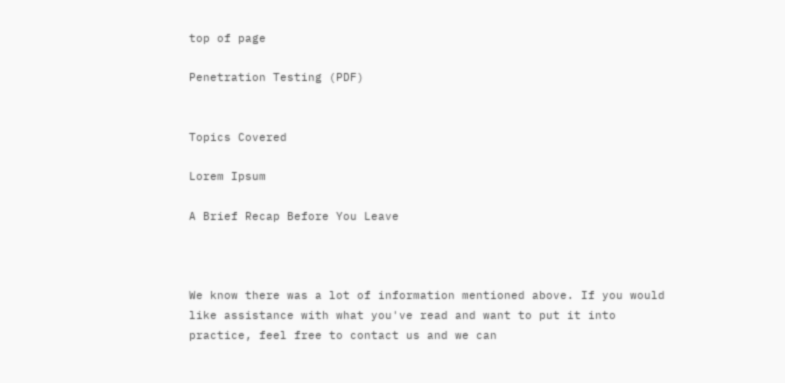top of page

Penetration Testing (PDF)


Topics Covered

Lorem Ipsum

A Brief Recap Before You Leave



We know there was a lot of information mentioned above. If you would like assistance with what you've read and want to put it into practice, feel free to contact us and we can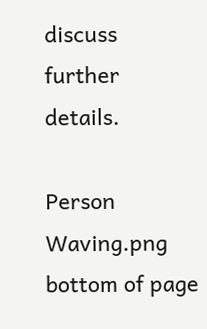discuss further details.

Person Waving.png
bottom of page